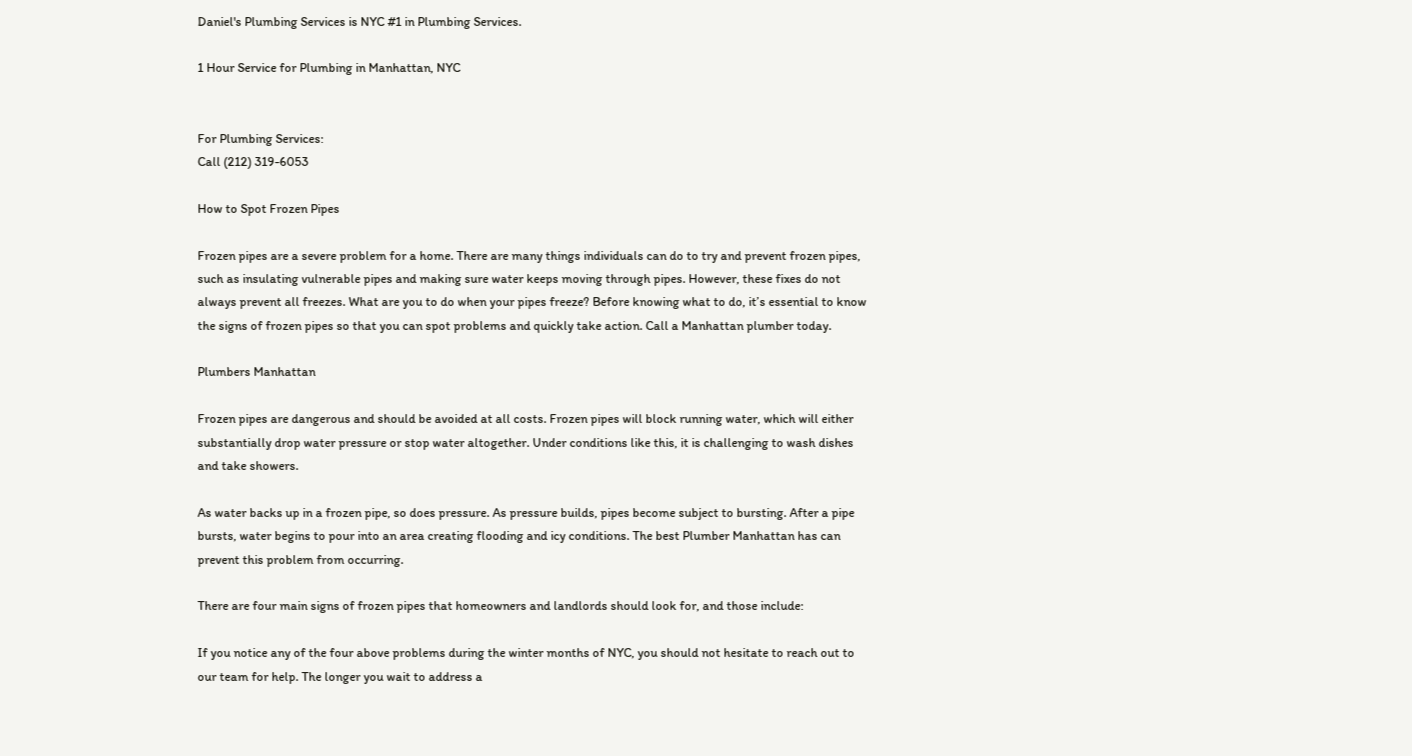Daniel's Plumbing Services is NYC #1 in Plumbing Services.

1 Hour Service for Plumbing in Manhattan, NYC


For Plumbing Services:
Call (212) 319-6053

How to Spot Frozen Pipes

Frozen pipes are a severe problem for a home. There are many things individuals can do to try and prevent frozen pipes, such as insulating vulnerable pipes and making sure water keeps moving through pipes. However, these fixes do not always prevent all freezes. What are you to do when your pipes freeze? Before knowing what to do, it’s essential to know the signs of frozen pipes so that you can spot problems and quickly take action. Call a Manhattan plumber today.

Plumbers Manhattan

Frozen pipes are dangerous and should be avoided at all costs. Frozen pipes will block running water, which will either substantially drop water pressure or stop water altogether. Under conditions like this, it is challenging to wash dishes and take showers.

As water backs up in a frozen pipe, so does pressure. As pressure builds, pipes become subject to bursting. After a pipe bursts, water begins to pour into an area creating flooding and icy conditions. The best Plumber Manhattan has can prevent this problem from occurring.

There are four main signs of frozen pipes that homeowners and landlords should look for, and those include:

If you notice any of the four above problems during the winter months of NYC, you should not hesitate to reach out to our team for help. The longer you wait to address a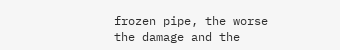frozen pipe, the worse the damage and the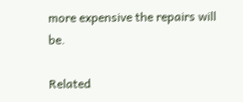more expensive the repairs will be.

Related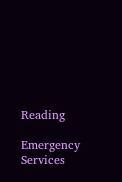Reading

Emergency Services